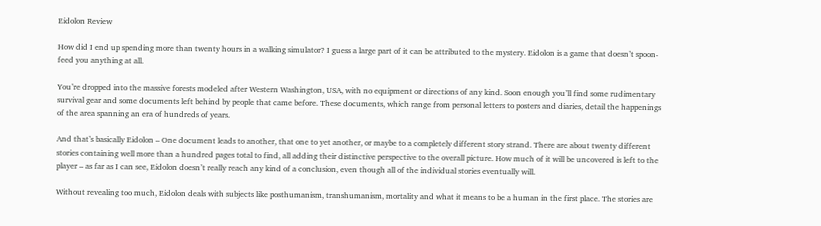Eidolon Review

How did I end up spending more than twenty hours in a walking simulator? I guess a large part of it can be attributed to the mystery. Eidolon is a game that doesn’t spoon-feed you anything at all.

You’re dropped into the massive forests modeled after Western Washington, USA, with no equipment or directions of any kind. Soon enough you’ll find some rudimentary survival gear and some documents left behind by people that came before. These documents, which range from personal letters to posters and diaries, detail the happenings of the area spanning an era of hundreds of years.

And that’s basically Eidolon – One document leads to another, that one to yet another, or maybe to a completely different story strand. There are about twenty different stories containing well more than a hundred pages total to find, all adding their distinctive perspective to the overall picture. How much of it will be uncovered is left to the player – as far as I can see, Eidolon doesn’t really reach any kind of a conclusion, even though all of the individual stories eventually will.

Without revealing too much, Eidolon deals with subjects like posthumanism, transhumanism, mortality and what it means to be a human in the first place. The stories are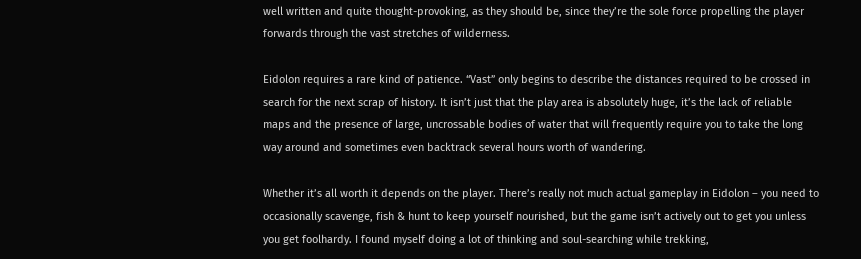well written and quite thought-provoking, as they should be, since they’re the sole force propelling the player forwards through the vast stretches of wilderness.

Eidolon requires a rare kind of patience. “Vast” only begins to describe the distances required to be crossed in search for the next scrap of history. It isn’t just that the play area is absolutely huge, it’s the lack of reliable maps and the presence of large, uncrossable bodies of water that will frequently require you to take the long way around and sometimes even backtrack several hours worth of wandering.

Whether it’s all worth it depends on the player. There’s really not much actual gameplay in Eidolon – you need to occasionally scavenge, fish & hunt to keep yourself nourished, but the game isn’t actively out to get you unless you get foolhardy. I found myself doing a lot of thinking and soul-searching while trekking,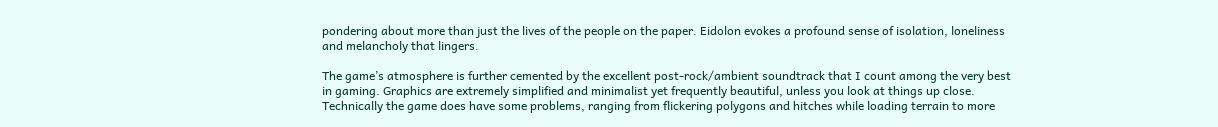pondering about more than just the lives of the people on the paper. Eidolon evokes a profound sense of isolation, loneliness and melancholy that lingers.

The game’s atmosphere is further cemented by the excellent post-rock/ambient soundtrack that I count among the very best in gaming. Graphics are extremely simplified and minimalist yet frequently beautiful, unless you look at things up close. Technically the game does have some problems, ranging from flickering polygons and hitches while loading terrain to more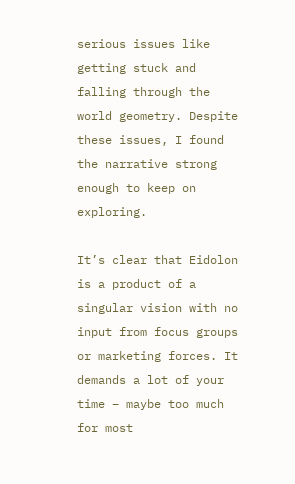serious issues like getting stuck and falling through the world geometry. Despite these issues, I found the narrative strong enough to keep on exploring.

It’s clear that Eidolon is a product of a singular vision with no input from focus groups or marketing forces. It demands a lot of your time – maybe too much for most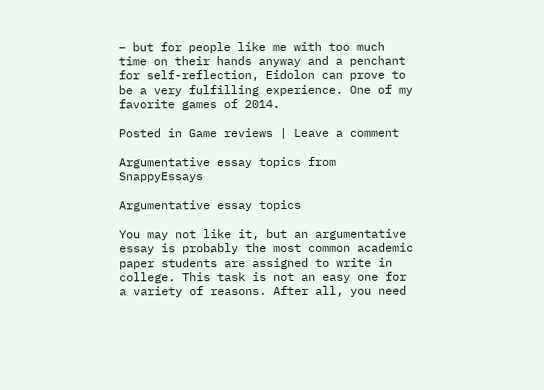– but for people like me with too much time on their hands anyway and a penchant for self-reflection, Eidolon can prove to be a very fulfilling experience. One of my favorite games of 2014.

Posted in Game reviews | Leave a comment

Argumentative essay topics from SnappyEssays

Argumentative essay topics

You may not like it, but an argumentative essay is probably the most common academic paper students are assigned to write in college. This task is not an easy one for a variety of reasons. After all, you need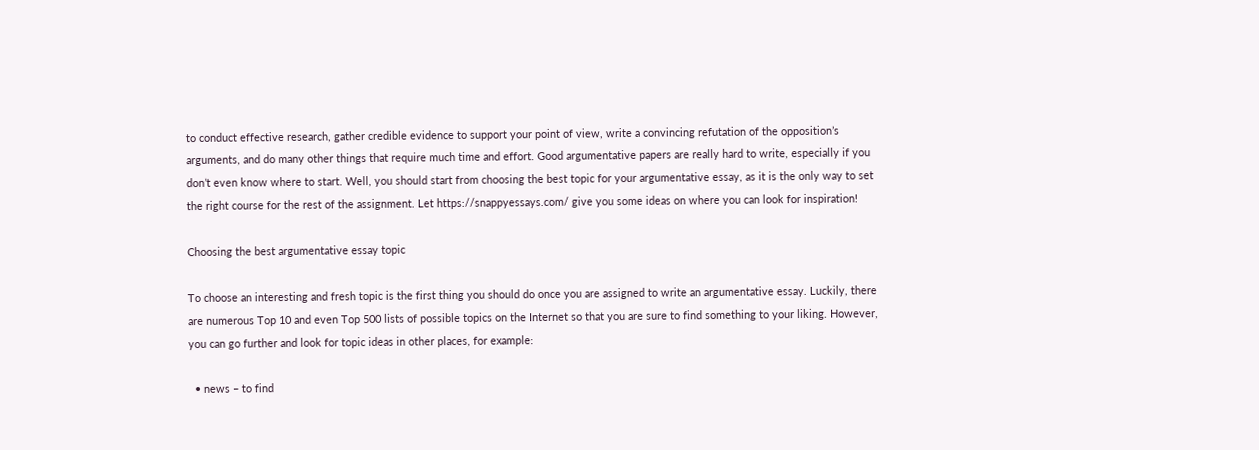to conduct effective research, gather credible evidence to support your point of view, write a convincing refutation of the opposition’s arguments, and do many other things that require much time and effort. Good argumentative papers are really hard to write, especially if you don’t even know where to start. Well, you should start from choosing the best topic for your argumentative essay, as it is the only way to set the right course for the rest of the assignment. Let https://snappyessays.com/ give you some ideas on where you can look for inspiration!

Choosing the best argumentative essay topic

To choose an interesting and fresh topic is the first thing you should do once you are assigned to write an argumentative essay. Luckily, there are numerous Top 10 and even Top 500 lists of possible topics on the Internet so that you are sure to find something to your liking. However, you can go further and look for topic ideas in other places, for example:

  • news – to find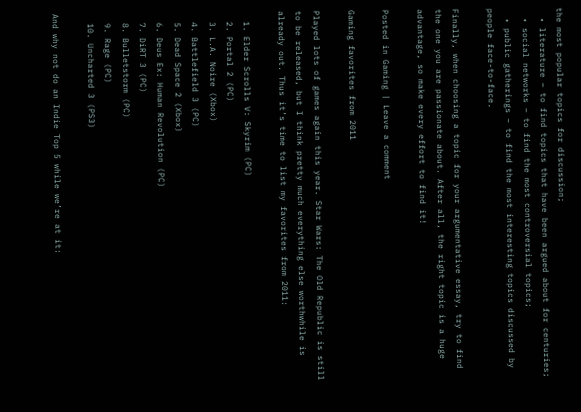the most popular topics for discussion;
  • literature – to find topics that have been argued about for centuries;
  • social networks – to find the most controversial topics;
  • public gatherings – to find the most interesting topics discussed by people face-to-face.

Finally, when choosing a topic for your argumentative essay, try to find the one you are passionate about. After all, the right topic is a huge advantage, so make every effort to find it!

Posted in Gaming | Leave a comment

Gaming favorites from 2011

Played lots of games again this year. Star Wars: The Old Republic is still to be released, but I think pretty much everything else worthwhile is already out. Thus it’s time to list my favorites from 2011:

  1. Elder Scrolls V: Skyrim (PC)
  2. Portal 2 (PC)
  3. L.A. Noire (Xbox)
  4. Battlefield 3 (PC)
  5. Dead Space 2 (Xbox)
  6. Deus Ex: Human Revolution (PC)
  7. DiRT 3 (PC)
  8. Bulletstorm (PC)
  9. Rage (PC)
  10. Uncharted 3 (PS3)

And why not do an Indie Top 5 while we’re at it: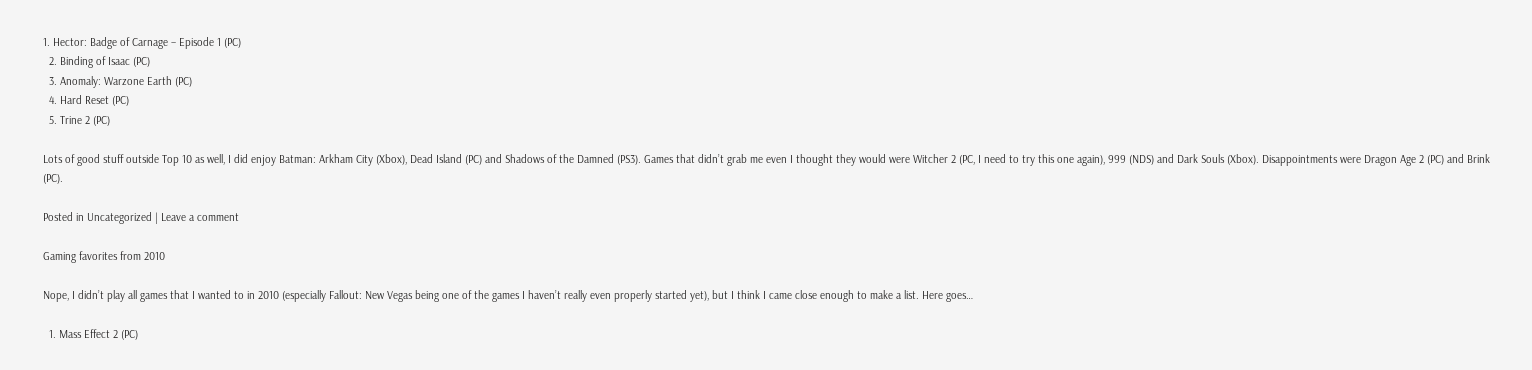1. Hector: Badge of Carnage – Episode 1 (PC)
  2. Binding of Isaac (PC)
  3. Anomaly: Warzone Earth (PC)
  4. Hard Reset (PC)
  5. Trine 2 (PC)

Lots of good stuff outside Top 10 as well, I did enjoy Batman: Arkham City (Xbox), Dead Island (PC) and Shadows of the Damned (PS3). Games that didn’t grab me even I thought they would were Witcher 2 (PC, I need to try this one again), 999 (NDS) and Dark Souls (Xbox). Disappointments were Dragon Age 2 (PC) and Brink (PC).

Posted in Uncategorized | Leave a comment

Gaming favorites from 2010

Nope, I didn’t play all games that I wanted to in 2010 (especially Fallout: New Vegas being one of the games I haven’t really even properly started yet), but I think I came close enough to make a list. Here goes…

  1. Mass Effect 2 (PC)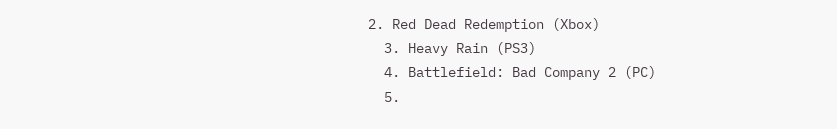2. Red Dead Redemption (Xbox)
  3. Heavy Rain (PS3)
  4. Battlefield: Bad Company 2 (PC)
  5.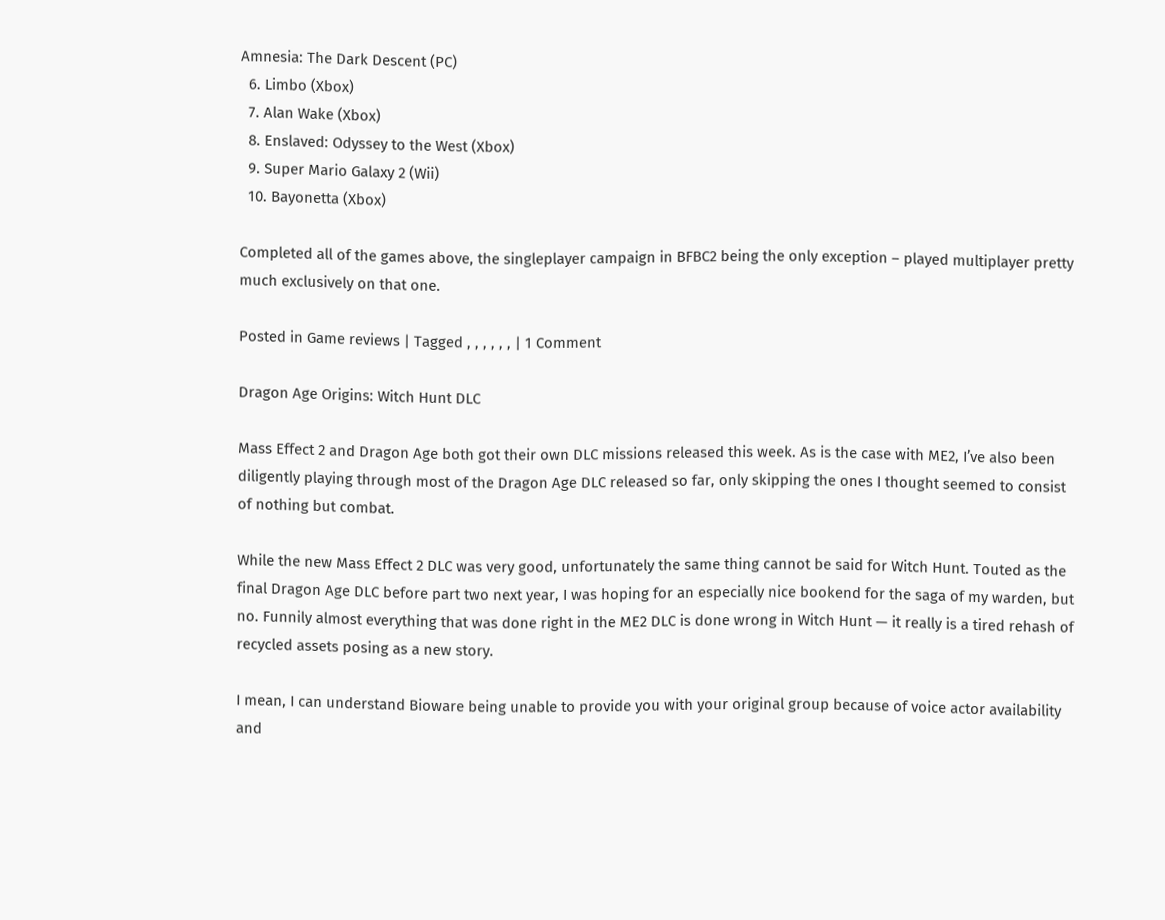Amnesia: The Dark Descent (PC)
  6. Limbo (Xbox)
  7. Alan Wake (Xbox)
  8. Enslaved: Odyssey to the West (Xbox)
  9. Super Mario Galaxy 2 (Wii)
  10. Bayonetta (Xbox)

Completed all of the games above, the singleplayer campaign in BFBC2 being the only exception – played multiplayer pretty much exclusively on that one.

Posted in Game reviews | Tagged , , , , , , | 1 Comment

Dragon Age Origins: Witch Hunt DLC

Mass Effect 2 and Dragon Age both got their own DLC missions released this week. As is the case with ME2, I’ve also been diligently playing through most of the Dragon Age DLC released so far, only skipping the ones I thought seemed to consist of nothing but combat.

While the new Mass Effect 2 DLC was very good, unfortunately the same thing cannot be said for Witch Hunt. Touted as the final Dragon Age DLC before part two next year, I was hoping for an especially nice bookend for the saga of my warden, but no. Funnily almost everything that was done right in the ME2 DLC is done wrong in Witch Hunt — it really is a tired rehash of recycled assets posing as a new story.

I mean, I can understand Bioware being unable to provide you with your original group because of voice actor availability and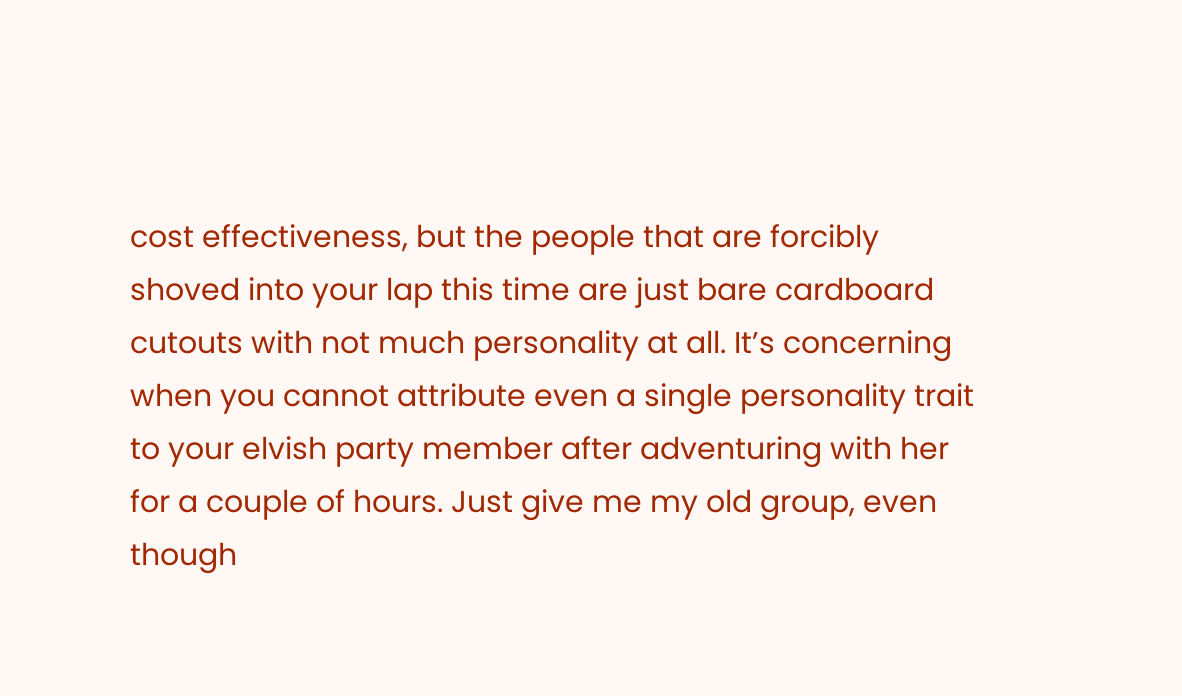cost effectiveness, but the people that are forcibly shoved into your lap this time are just bare cardboard cutouts with not much personality at all. It’s concerning when you cannot attribute even a single personality trait to your elvish party member after adventuring with her for a couple of hours. Just give me my old group, even though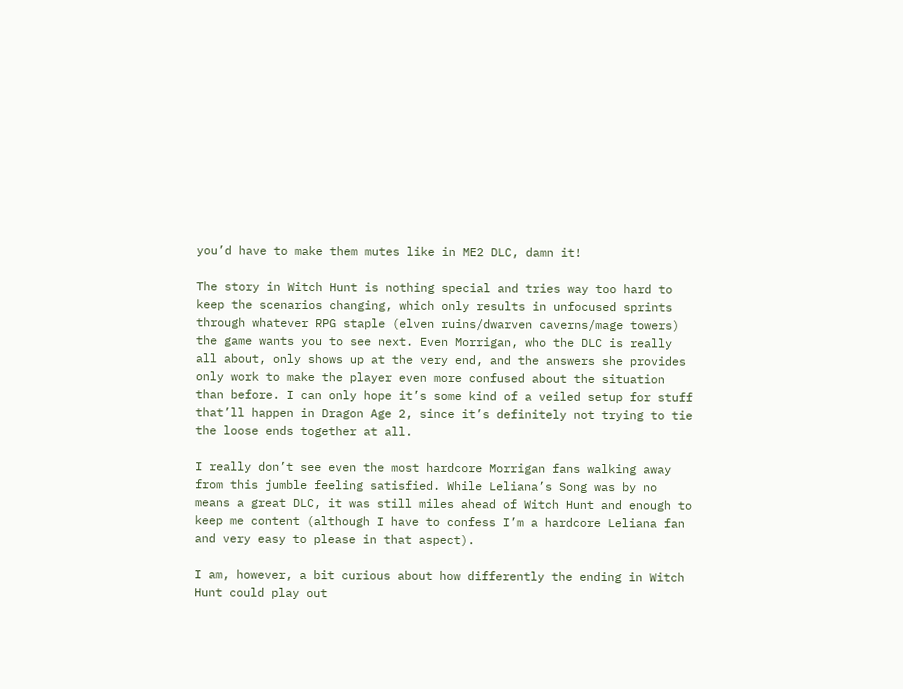you’d have to make them mutes like in ME2 DLC, damn it!

The story in Witch Hunt is nothing special and tries way too hard to keep the scenarios changing, which only results in unfocused sprints through whatever RPG staple (elven ruins/dwarven caverns/mage towers) the game wants you to see next. Even Morrigan, who the DLC is really all about, only shows up at the very end, and the answers she provides only work to make the player even more confused about the situation than before. I can only hope it’s some kind of a veiled setup for stuff that’ll happen in Dragon Age 2, since it’s definitely not trying to tie the loose ends together at all.

I really don’t see even the most hardcore Morrigan fans walking away from this jumble feeling satisfied. While Leliana’s Song was by no means a great DLC, it was still miles ahead of Witch Hunt and enough to keep me content (although I have to confess I’m a hardcore Leliana fan and very easy to please in that aspect).

I am, however, a bit curious about how differently the ending in Witch Hunt could play out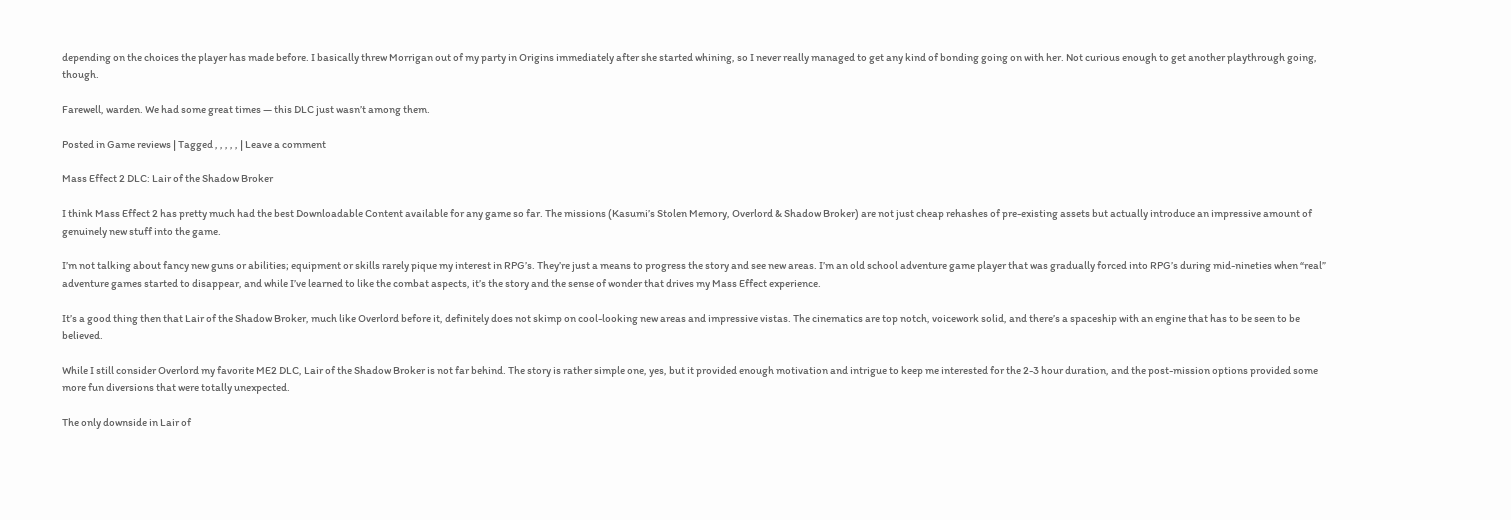depending on the choices the player has made before. I basically threw Morrigan out of my party in Origins immediately after she started whining, so I never really managed to get any kind of bonding going on with her. Not curious enough to get another playthrough going, though.

Farewell, warden. We had some great times — this DLC just wasn’t among them.

Posted in Game reviews | Tagged , , , , , | Leave a comment

Mass Effect 2 DLC: Lair of the Shadow Broker

I think Mass Effect 2 has pretty much had the best Downloadable Content available for any game so far. The missions (Kasumi’s Stolen Memory, Overlord & Shadow Broker) are not just cheap rehashes of pre-existing assets but actually introduce an impressive amount of genuinely new stuff into the game.

I’m not talking about fancy new guns or abilities; equipment or skills rarely pique my interest in RPG’s. They’re just a means to progress the story and see new areas. I’m an old school adventure game player that was gradually forced into RPG’s during mid-nineties when “real” adventure games started to disappear, and while I’ve learned to like the combat aspects, it’s the story and the sense of wonder that drives my Mass Effect experience.

It’s a good thing then that Lair of the Shadow Broker, much like Overlord before it, definitely does not skimp on cool-looking new areas and impressive vistas. The cinematics are top notch, voicework solid, and there’s a spaceship with an engine that has to be seen to be believed.

While I still consider Overlord my favorite ME2 DLC, Lair of the Shadow Broker is not far behind. The story is rather simple one, yes, but it provided enough motivation and intrigue to keep me interested for the 2-3 hour duration, and the post-mission options provided some more fun diversions that were totally unexpected.

The only downside in Lair of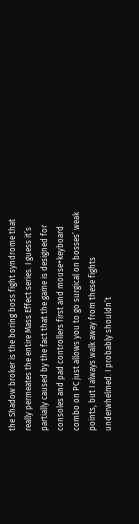the Shadow broker is the boring boss fight syndrome that really permeates the entire Mass Effect series. I guess it’s partially caused by the fact that the game is designed for consoles and pad controllers first and mouse+keyboard combo on PC just allows you to go surgical on bosses’ weak points, but I always walk away from these fights underwhelmed. I probably shouldn’t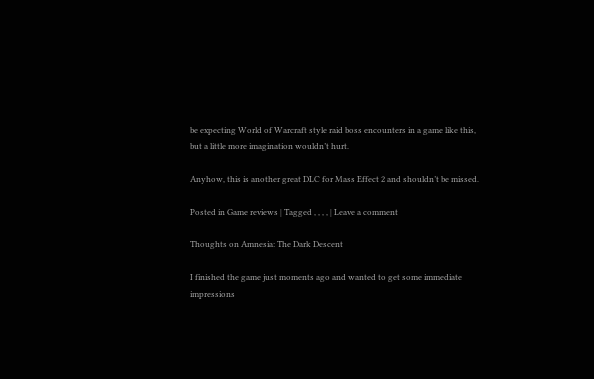be expecting World of Warcraft style raid boss encounters in a game like this, but a little more imagination wouldn’t hurt.

Anyhow, this is another great DLC for Mass Effect 2 and shouldn’t be missed.

Posted in Game reviews | Tagged , , , , | Leave a comment

Thoughts on Amnesia: The Dark Descent

I finished the game just moments ago and wanted to get some immediate impressions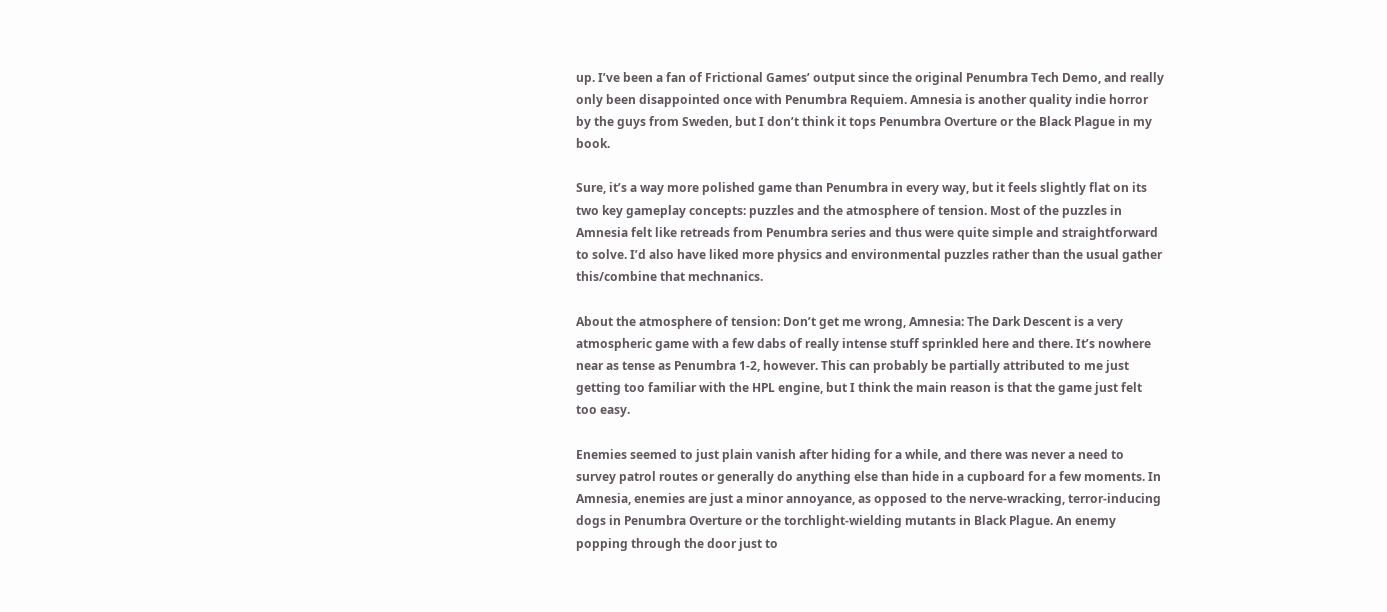up. I’ve been a fan of Frictional Games’ output since the original Penumbra Tech Demo, and really only been disappointed once with Penumbra Requiem. Amnesia is another quality indie horror by the guys from Sweden, but I don’t think it tops Penumbra Overture or the Black Plague in my book.

Sure, it’s a way more polished game than Penumbra in every way, but it feels slightly flat on its two key gameplay concepts: puzzles and the atmosphere of tension. Most of the puzzles in Amnesia felt like retreads from Penumbra series and thus were quite simple and straightforward to solve. I’d also have liked more physics and environmental puzzles rather than the usual gather this/combine that mechnanics.

About the atmosphere of tension: Don’t get me wrong, Amnesia: The Dark Descent is a very atmospheric game with a few dabs of really intense stuff sprinkled here and there. It’s nowhere near as tense as Penumbra 1-2, however. This can probably be partially attributed to me just getting too familiar with the HPL engine, but I think the main reason is that the game just felt too easy.

Enemies seemed to just plain vanish after hiding for a while, and there was never a need to survey patrol routes or generally do anything else than hide in a cupboard for a few moments. In Amnesia, enemies are just a minor annoyance, as opposed to the nerve-wracking, terror-inducing dogs in Penumbra Overture or the torchlight-wielding mutants in Black Plague. An enemy popping through the door just to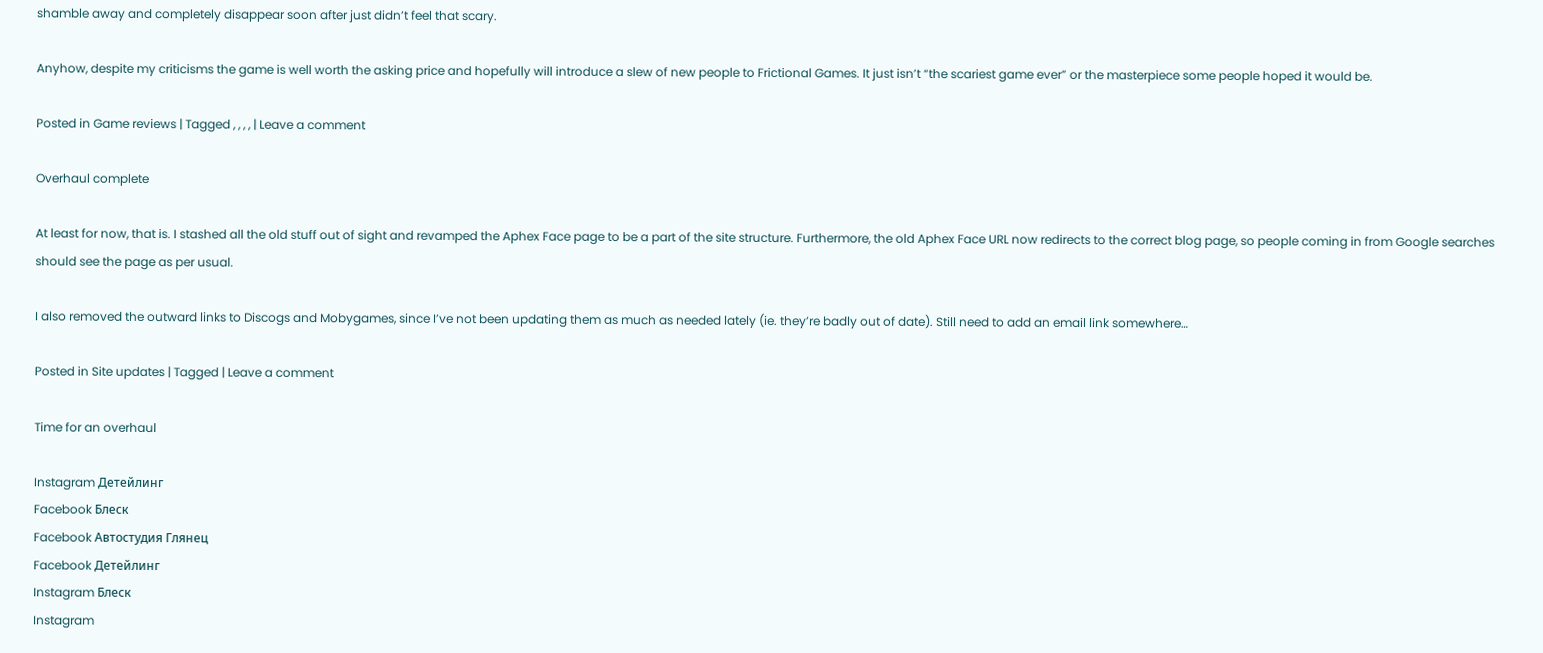shamble away and completely disappear soon after just didn’t feel that scary.

Anyhow, despite my criticisms the game is well worth the asking price and hopefully will introduce a slew of new people to Frictional Games. It just isn’t “the scariest game ever” or the masterpiece some people hoped it would be.

Posted in Game reviews | Tagged , , , , | Leave a comment

Overhaul complete

At least for now, that is. I stashed all the old stuff out of sight and revamped the Aphex Face page to be a part of the site structure. Furthermore, the old Aphex Face URL now redirects to the correct blog page, so people coming in from Google searches should see the page as per usual.

I also removed the outward links to Discogs and Mobygames, since I’ve not been updating them as much as needed lately (ie. they’re badly out of date). Still need to add an email link somewhere…

Posted in Site updates | Tagged | Leave a comment

Time for an overhaul

Instagram Детейлинг
Facebook Блеск
Facebook Автостудия Глянец
Facebook Детейлинг
Instagram Блеск
Instagram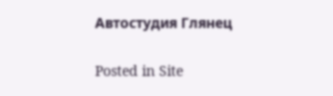Автостудия Глянец

Posted in Site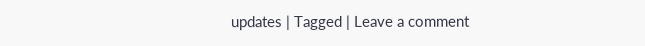updates | Tagged | Leave a comment